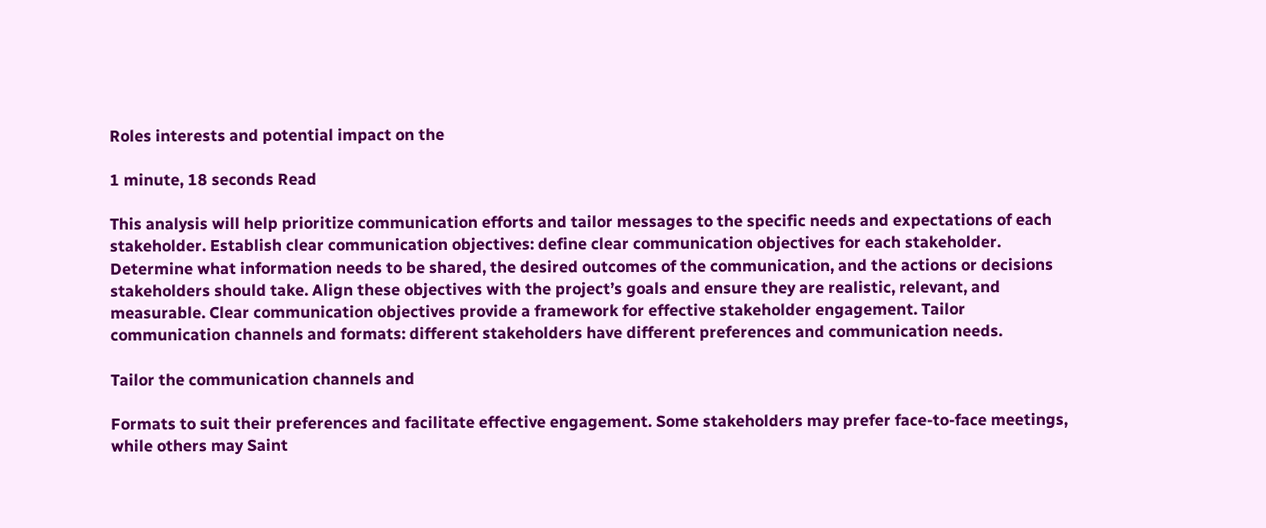Roles interests and potential impact on the

1 minute, 18 seconds Read

This analysis will help prioritize communication efforts and tailor messages to the specific needs and expectations of each stakeholder. Establish clear communication objectives: define clear communication objectives for each stakeholder. Determine what information needs to be shared, the desired outcomes of the communication, and the actions or decisions stakeholders should take. Align these objectives with the project’s goals and ensure they are realistic, relevant, and measurable. Clear communication objectives provide a framework for effective stakeholder engagement. Tailor communication channels and formats: different stakeholders have different preferences and communication needs.

Tailor the communication channels and

Formats to suit their preferences and facilitate effective engagement. Some stakeholders may prefer face-to-face meetings, while others may Saint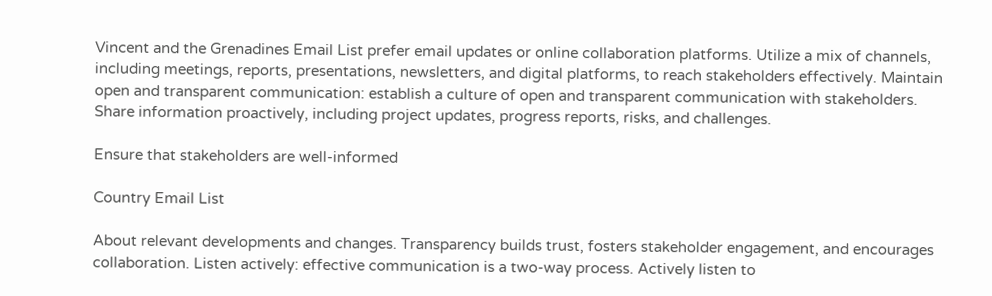Vincent and the Grenadines Email List prefer email updates or online collaboration platforms. Utilize a mix of channels, including meetings, reports, presentations, newsletters, and digital platforms, to reach stakeholders effectively. Maintain open and transparent communication: establish a culture of open and transparent communication with stakeholders. Share information proactively, including project updates, progress reports, risks, and challenges.

Ensure that stakeholders are well-informed

Country Email List

About relevant developments and changes. Transparency builds trust, fosters stakeholder engagement, and encourages collaboration. Listen actively: effective communication is a two-way process. Actively listen to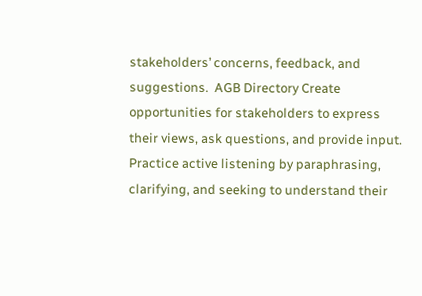stakeholders’ concerns, feedback, and suggestions.  AGB Directory Create opportunities for stakeholders to express their views, ask questions, and provide input. Practice active listening by paraphrasing, clarifying, and seeking to understand their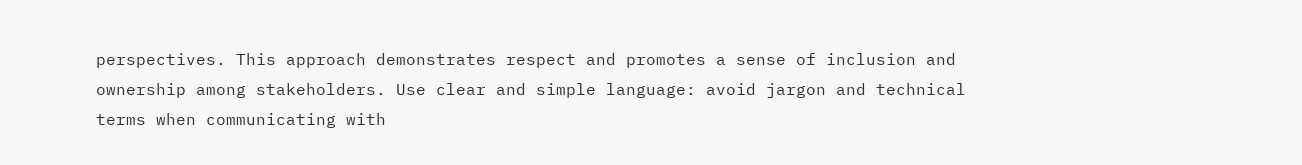perspectives. This approach demonstrates respect and promotes a sense of inclusion and ownership among stakeholders. Use clear and simple language: avoid jargon and technical terms when communicating with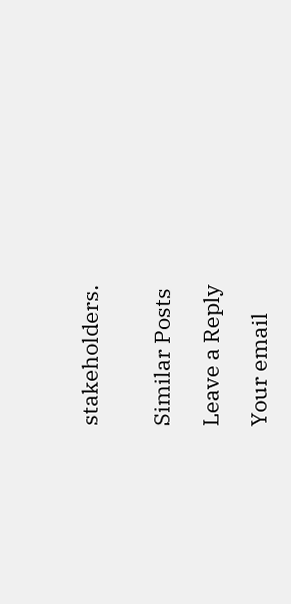stakeholders.


Similar Posts

Leave a Reply

Your email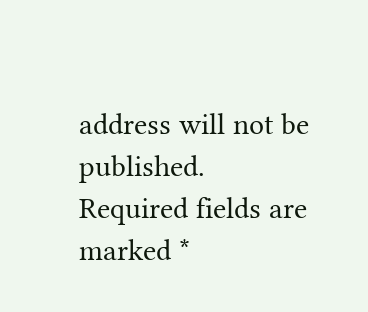address will not be published. Required fields are marked *